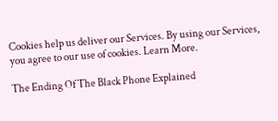Cookies help us deliver our Services. By using our Services, you agree to our use of cookies. Learn More.

The Ending Of The Black Phone Explained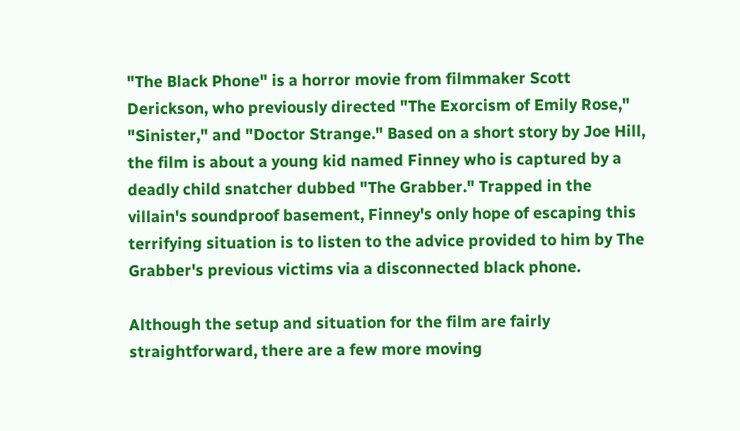"The Black Phone" is a horror movie from filmmaker Scott Derickson, who previously directed "The Exorcism of Emily Rose," "Sinister," and "Doctor Strange." Based on a short story by Joe Hill, the film is about a young kid named Finney who is captured by a deadly child snatcher dubbed "The Grabber." Trapped in the villain's soundproof basement, Finney's only hope of escaping this terrifying situation is to listen to the advice provided to him by The Grabber's previous victims via a disconnected black phone.

Although the setup and situation for the film are fairly straightforward, there are a few more moving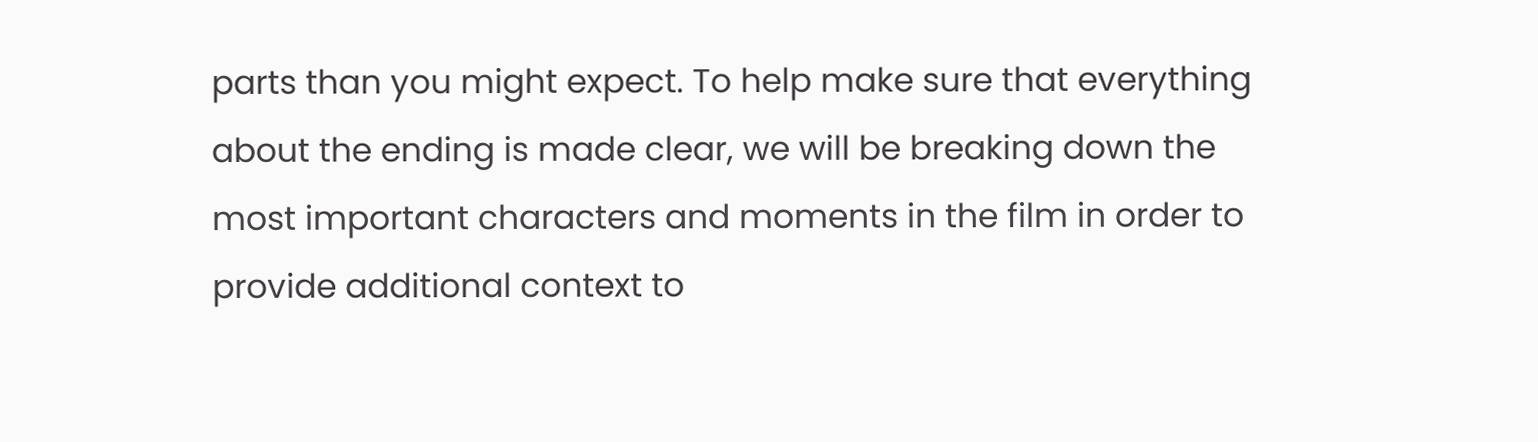parts than you might expect. To help make sure that everything about the ending is made clear, we will be breaking down the most important characters and moments in the film in order to provide additional context to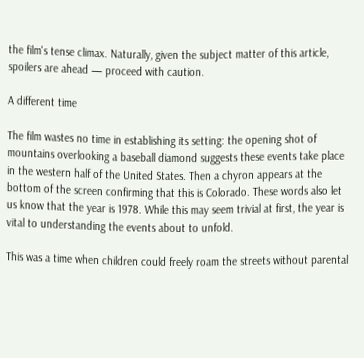the film's tense climax. Naturally, given the subject matter of this article, spoilers are ahead — proceed with caution.

A different time

The film wastes no time in establishing its setting: the opening shot of mountains overlooking a baseball diamond suggests these events take place in the western half of the United States. Then a chyron appears at the bottom of the screen confirming that this is Colorado. These words also let us know that the year is 1978. While this may seem trivial at first, the year is vital to understanding the events about to unfold.

This was a time when children could freely roam the streets without parental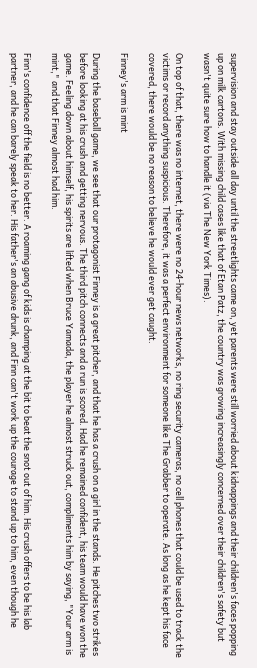supervision and stay outside all day until the streetlights came on, yet parents were still worried about kidnappings and their children's faces popping up on milk cartons. With missing child cases like that of Etan Patz, the country was growing increasingly concerned over their children's safety but wasn't quite sure how to handle it (via The New York Times).

On top of that, there was no internet, there were no 24-hour news networks, no ring security cameras, no cell phones that could be used to track the victims or record anything suspicious. Therefore, it was a perfect environment for someone like The Grabber to operate. As long as he kept his face covered, there would be no reason to believe he would ever get caught.

Finney's arm is mint

During the baseball game, we see that our protagonist Finney is a great pitcher, and that he has a crush on a girl in the stands. He pitches two strikes before looking at his crush and getting nervous. The third pitch connects and a run is scored. Had he remained confident, his team would have won the game. Feeling down about himself, his spirits are lifted when Bruce Yamada, the player he almost struck out, compliments him by saying, "Your arm is mint," and that Finney almost had him.

Finn's confidence off the field is no better. A roaming gang of kids is champing at the bit to beat the snot out of him. His crush offers to be his lab partner, and he can barely speak to her. His father's an abusive drunk, and Finn can't work up the courage to stand up to him, even though he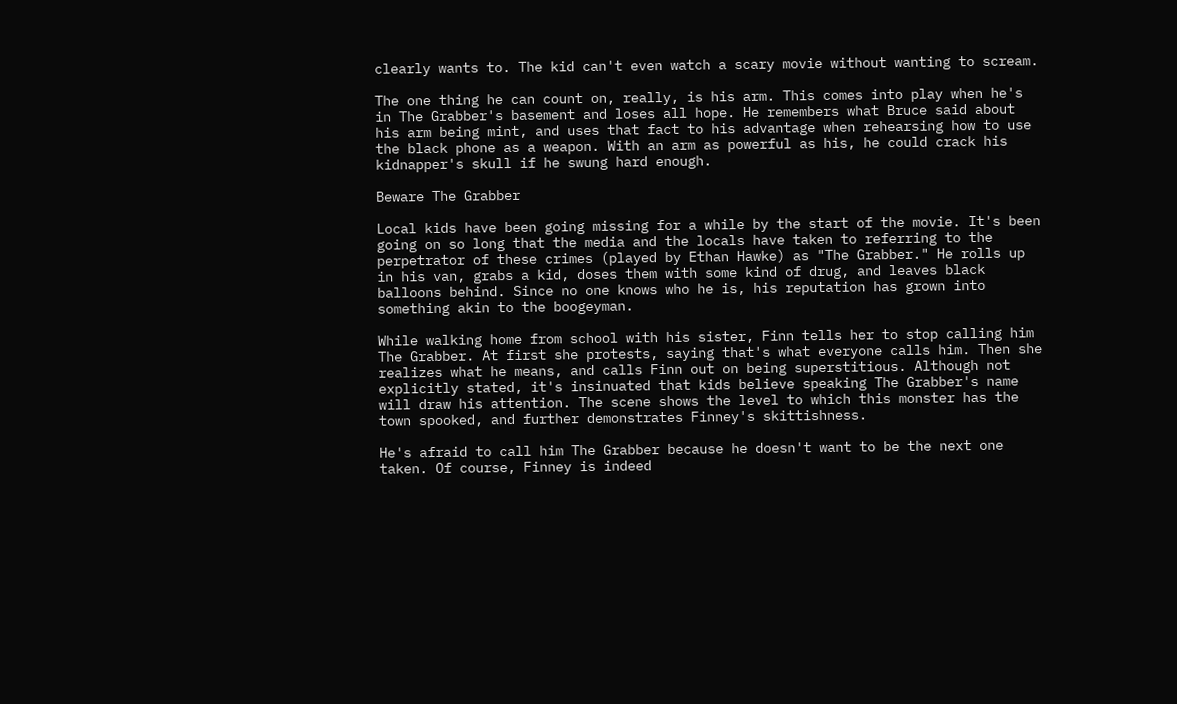clearly wants to. The kid can't even watch a scary movie without wanting to scream.

The one thing he can count on, really, is his arm. This comes into play when he's in The Grabber's basement and loses all hope. He remembers what Bruce said about his arm being mint, and uses that fact to his advantage when rehearsing how to use the black phone as a weapon. With an arm as powerful as his, he could crack his kidnapper's skull if he swung hard enough.

Beware The Grabber

Local kids have been going missing for a while by the start of the movie. It's been going on so long that the media and the locals have taken to referring to the perpetrator of these crimes (played by Ethan Hawke) as "The Grabber." He rolls up in his van, grabs a kid, doses them with some kind of drug, and leaves black balloons behind. Since no one knows who he is, his reputation has grown into something akin to the boogeyman.

While walking home from school with his sister, Finn tells her to stop calling him The Grabber. At first she protests, saying that's what everyone calls him. Then she realizes what he means, and calls Finn out on being superstitious. Although not explicitly stated, it's insinuated that kids believe speaking The Grabber's name will draw his attention. The scene shows the level to which this monster has the town spooked, and further demonstrates Finney's skittishness.

He's afraid to call him The Grabber because he doesn't want to be the next one taken. Of course, Finney is indeed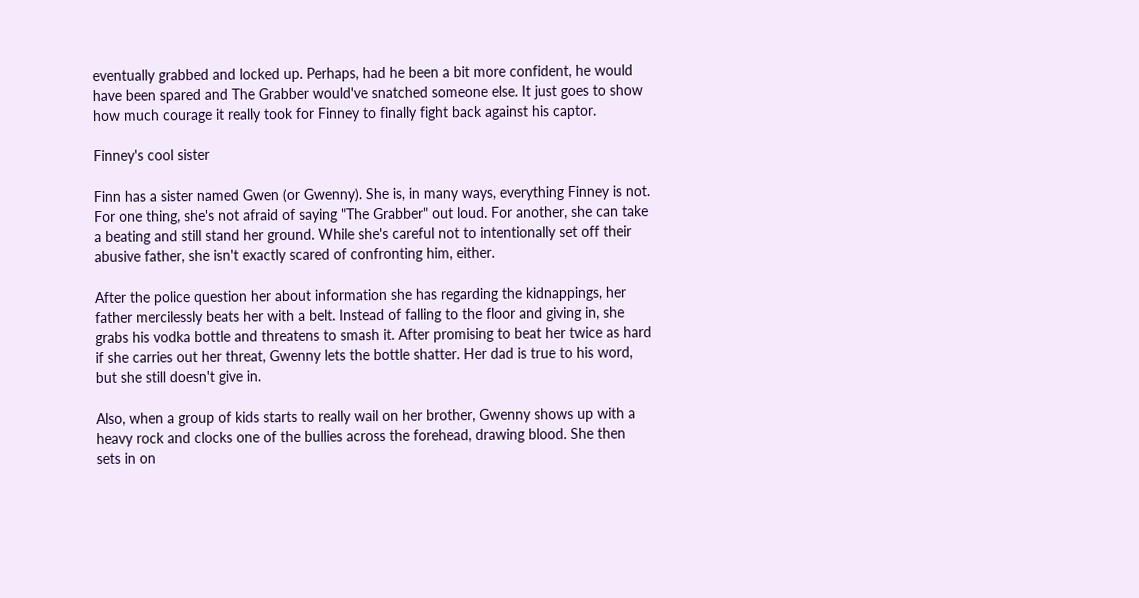eventually grabbed and locked up. Perhaps, had he been a bit more confident, he would have been spared and The Grabber would've snatched someone else. It just goes to show how much courage it really took for Finney to finally fight back against his captor.

Finney's cool sister

Finn has a sister named Gwen (or Gwenny). She is, in many ways, everything Finney is not. For one thing, she's not afraid of saying "The Grabber" out loud. For another, she can take a beating and still stand her ground. While she's careful not to intentionally set off their abusive father, she isn't exactly scared of confronting him, either.

After the police question her about information she has regarding the kidnappings, her father mercilessly beats her with a belt. Instead of falling to the floor and giving in, she grabs his vodka bottle and threatens to smash it. After promising to beat her twice as hard if she carries out her threat, Gwenny lets the bottle shatter. Her dad is true to his word, but she still doesn't give in.

Also, when a group of kids starts to really wail on her brother, Gwenny shows up with a heavy rock and clocks one of the bullies across the forehead, drawing blood. She then sets in on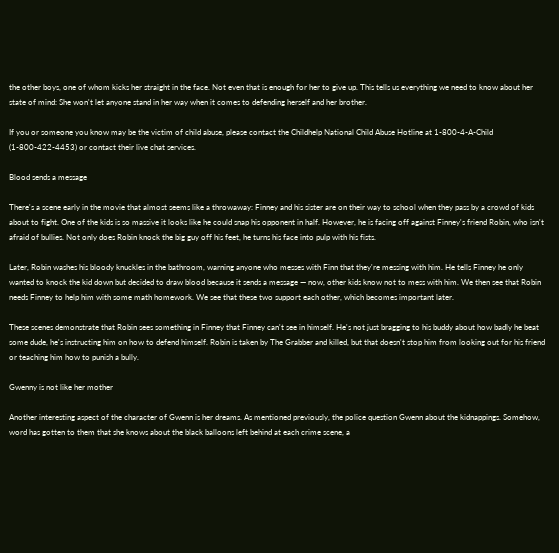the other boys, one of whom kicks her straight in the face. Not even that is enough for her to give up. This tells us everything we need to know about her state of mind: She won't let anyone stand in her way when it comes to defending herself and her brother.

If you or someone you know may be the victim of child abuse, please contact the Childhelp National Child Abuse Hotline at 1-800-4-A-Child (1-800-422-4453) or contact their live chat services.

Blood sends a message

There's a scene early in the movie that almost seems like a throwaway: Finney and his sister are on their way to school when they pass by a crowd of kids about to fight. One of the kids is so massive it looks like he could snap his opponent in half. However, he is facing off against Finney's friend Robin, who isn't afraid of bullies. Not only does Robin knock the big guy off his feet, he turns his face into pulp with his fists.

Later, Robin washes his bloody knuckles in the bathroom, warning anyone who messes with Finn that they're messing with him. He tells Finney he only wanted to knock the kid down but decided to draw blood because it sends a message — now, other kids know not to mess with him. We then see that Robin needs Finney to help him with some math homework. We see that these two support each other, which becomes important later.

These scenes demonstrate that Robin sees something in Finney that Finney can't see in himself. He's not just bragging to his buddy about how badly he beat some dude, he's instructing him on how to defend himself. Robin is taken by The Grabber and killed, but that doesn't stop him from looking out for his friend or teaching him how to punish a bully.

Gwenny is not like her mother

Another interesting aspect of the character of Gwenn is her dreams. As mentioned previously, the police question Gwenn about the kidnappings. Somehow, word has gotten to them that she knows about the black balloons left behind at each crime scene, a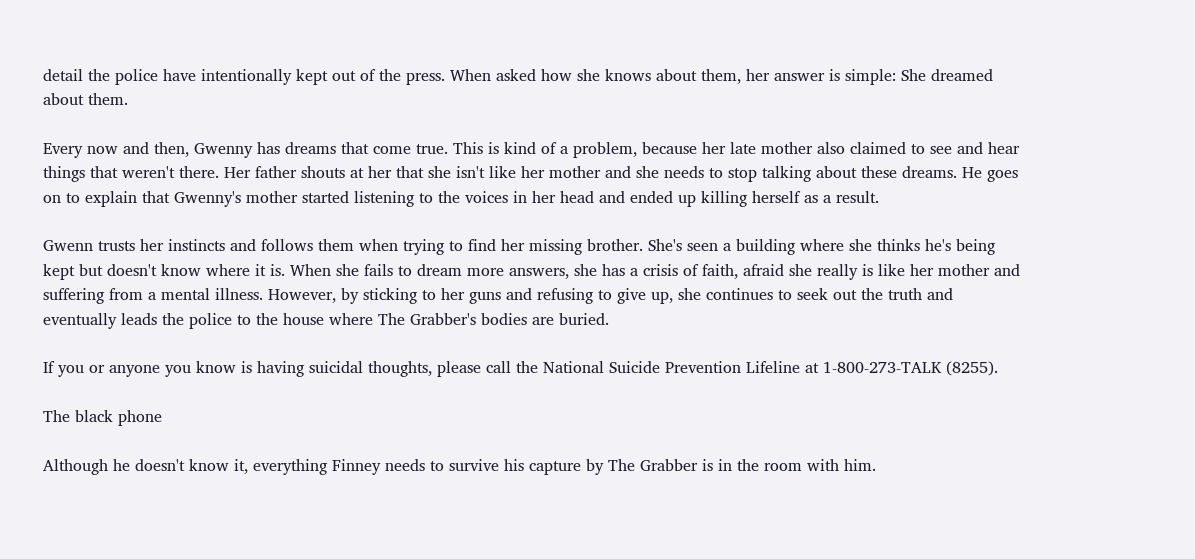detail the police have intentionally kept out of the press. When asked how she knows about them, her answer is simple: She dreamed about them.

Every now and then, Gwenny has dreams that come true. This is kind of a problem, because her late mother also claimed to see and hear things that weren't there. Her father shouts at her that she isn't like her mother and she needs to stop talking about these dreams. He goes on to explain that Gwenny's mother started listening to the voices in her head and ended up killing herself as a result.

Gwenn trusts her instincts and follows them when trying to find her missing brother. She's seen a building where she thinks he's being kept but doesn't know where it is. When she fails to dream more answers, she has a crisis of faith, afraid she really is like her mother and suffering from a mental illness. However, by sticking to her guns and refusing to give up, she continues to seek out the truth and eventually leads the police to the house where The Grabber's bodies are buried.

If you or anyone you know is having suicidal thoughts, please call the National Suicide Prevention Lifeline at 1-800-273-TALK (8255).

The black phone

Although he doesn't know it, everything Finney needs to survive his capture by The Grabber is in the room with him.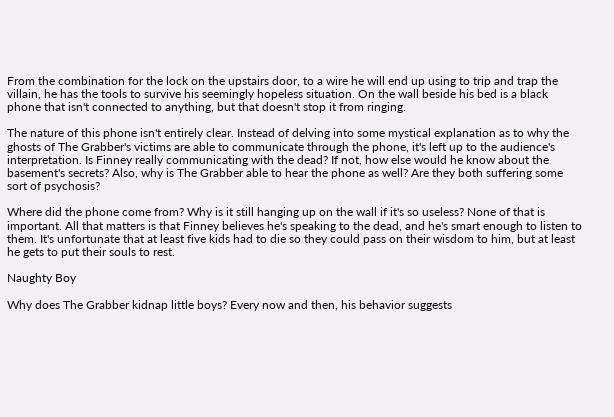From the combination for the lock on the upstairs door, to a wire he will end up using to trip and trap the villain, he has the tools to survive his seemingly hopeless situation. On the wall beside his bed is a black phone that isn't connected to anything, but that doesn't stop it from ringing.

The nature of this phone isn't entirely clear. Instead of delving into some mystical explanation as to why the ghosts of The Grabber's victims are able to communicate through the phone, it's left up to the audience's interpretation. Is Finney really communicating with the dead? If not, how else would he know about the basement's secrets? Also, why is The Grabber able to hear the phone as well? Are they both suffering some sort of psychosis?

Where did the phone come from? Why is it still hanging up on the wall if it's so useless? None of that is important. All that matters is that Finney believes he's speaking to the dead, and he's smart enough to listen to them. It's unfortunate that at least five kids had to die so they could pass on their wisdom to him, but at least he gets to put their souls to rest.

Naughty Boy

Why does The Grabber kidnap little boys? Every now and then, his behavior suggests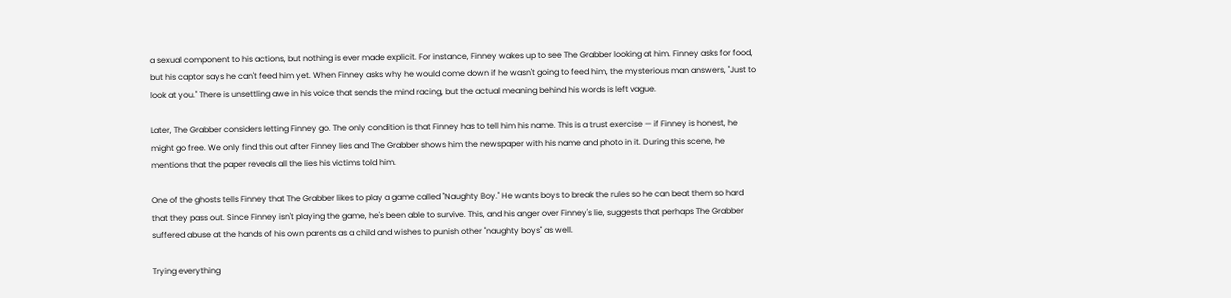a sexual component to his actions, but nothing is ever made explicit. For instance, Finney wakes up to see The Grabber looking at him. Finney asks for food, but his captor says he can't feed him yet. When Finney asks why he would come down if he wasn't going to feed him, the mysterious man answers, "Just to look at you." There is unsettling awe in his voice that sends the mind racing, but the actual meaning behind his words is left vague.

Later, The Grabber considers letting Finney go. The only condition is that Finney has to tell him his name. This is a trust exercise — if Finney is honest, he might go free. We only find this out after Finney lies and The Grabber shows him the newspaper with his name and photo in it. During this scene, he mentions that the paper reveals all the lies his victims told him.

One of the ghosts tells Finney that The Grabber likes to play a game called "Naughty Boy." He wants boys to break the rules so he can beat them so hard that they pass out. Since Finney isn't playing the game, he's been able to survive. This, and his anger over Finney's lie, suggests that perhaps The Grabber suffered abuse at the hands of his own parents as a child and wishes to punish other "naughty boys" as well.

Trying everything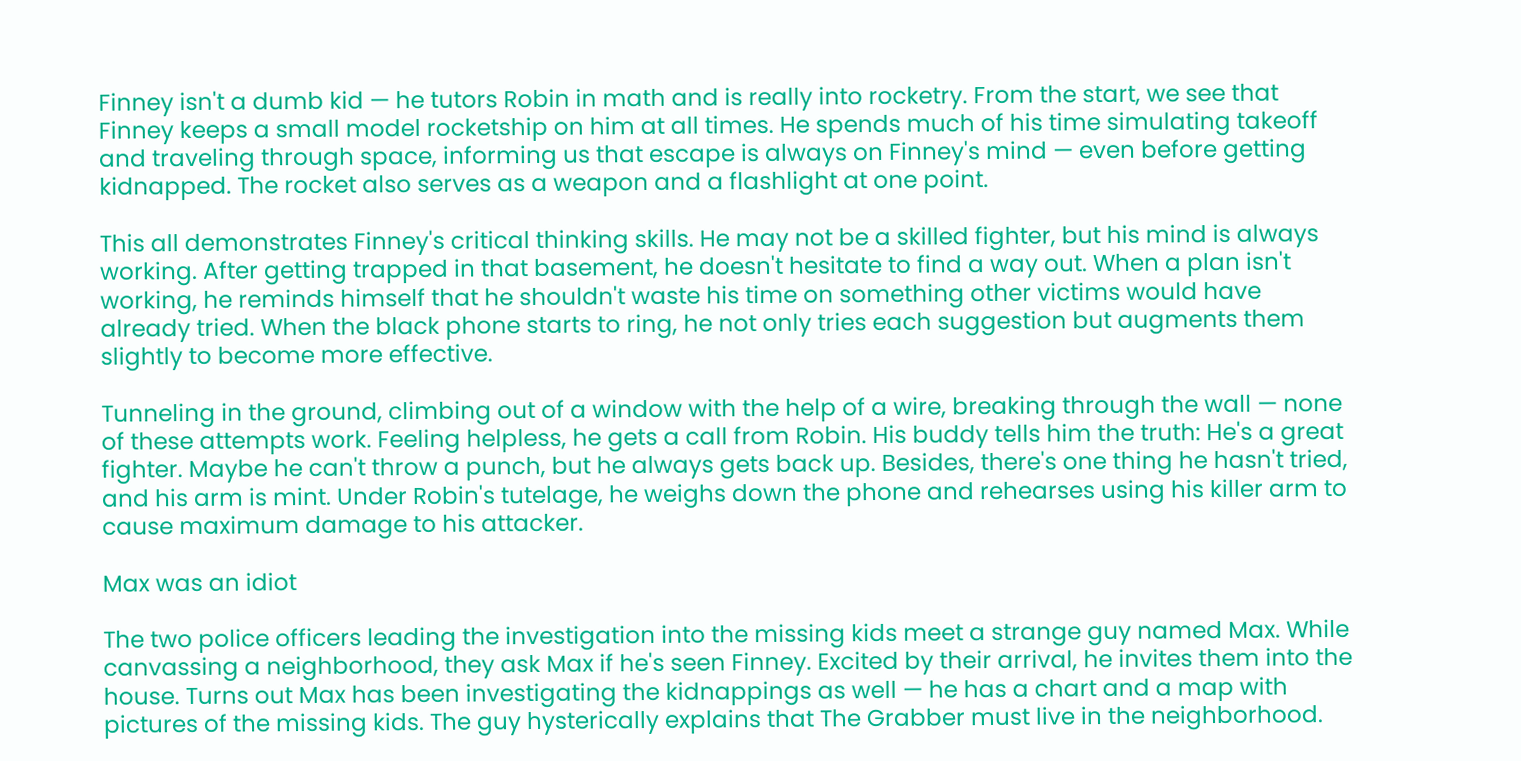Finney isn't a dumb kid — he tutors Robin in math and is really into rocketry. From the start, we see that Finney keeps a small model rocketship on him at all times. He spends much of his time simulating takeoff and traveling through space, informing us that escape is always on Finney's mind — even before getting kidnapped. The rocket also serves as a weapon and a flashlight at one point.

This all demonstrates Finney's critical thinking skills. He may not be a skilled fighter, but his mind is always working. After getting trapped in that basement, he doesn't hesitate to find a way out. When a plan isn't working, he reminds himself that he shouldn't waste his time on something other victims would have already tried. When the black phone starts to ring, he not only tries each suggestion but augments them slightly to become more effective.

Tunneling in the ground, climbing out of a window with the help of a wire, breaking through the wall — none of these attempts work. Feeling helpless, he gets a call from Robin. His buddy tells him the truth: He's a great fighter. Maybe he can't throw a punch, but he always gets back up. Besides, there's one thing he hasn't tried, and his arm is mint. Under Robin's tutelage, he weighs down the phone and rehearses using his killer arm to cause maximum damage to his attacker.

Max was an idiot

The two police officers leading the investigation into the missing kids meet a strange guy named Max. While canvassing a neighborhood, they ask Max if he's seen Finney. Excited by their arrival, he invites them into the house. Turns out Max has been investigating the kidnappings as well — he has a chart and a map with pictures of the missing kids. The guy hysterically explains that The Grabber must live in the neighborhood.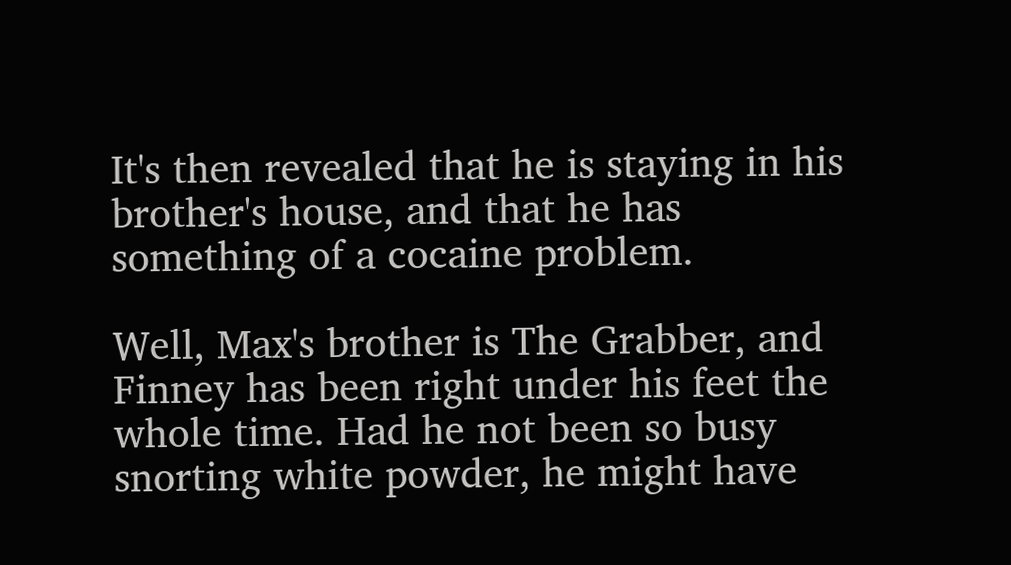It's then revealed that he is staying in his brother's house, and that he has something of a cocaine problem.

Well, Max's brother is The Grabber, and Finney has been right under his feet the whole time. Had he not been so busy snorting white powder, he might have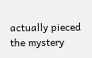actually pieced the mystery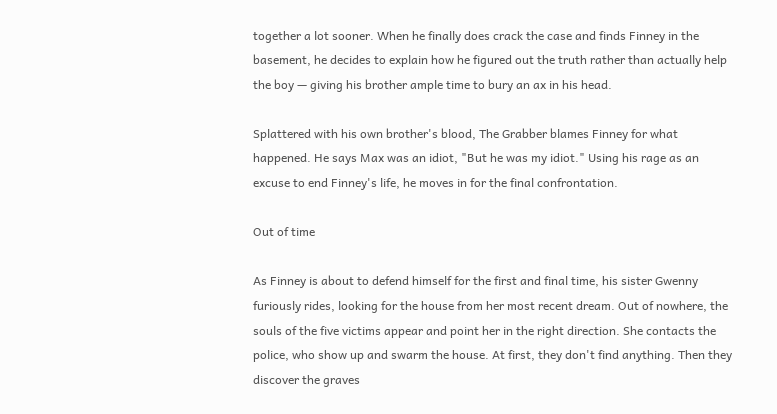together a lot sooner. When he finally does crack the case and finds Finney in the basement, he decides to explain how he figured out the truth rather than actually help the boy — giving his brother ample time to bury an ax in his head.

Splattered with his own brother's blood, The Grabber blames Finney for what happened. He says Max was an idiot, "But he was my idiot." Using his rage as an excuse to end Finney's life, he moves in for the final confrontation.

Out of time

As Finney is about to defend himself for the first and final time, his sister Gwenny furiously rides, looking for the house from her most recent dream. Out of nowhere, the souls of the five victims appear and point her in the right direction. She contacts the police, who show up and swarm the house. At first, they don't find anything. Then they discover the graves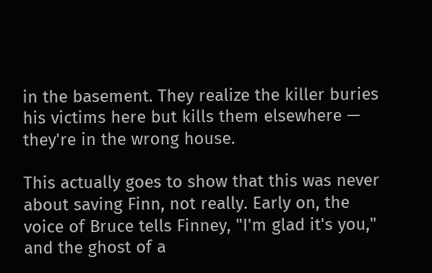in the basement. They realize the killer buries his victims here but kills them elsewhere — they're in the wrong house.

This actually goes to show that this was never about saving Finn, not really. Early on, the voice of Bruce tells Finney, "I'm glad it's you," and the ghost of a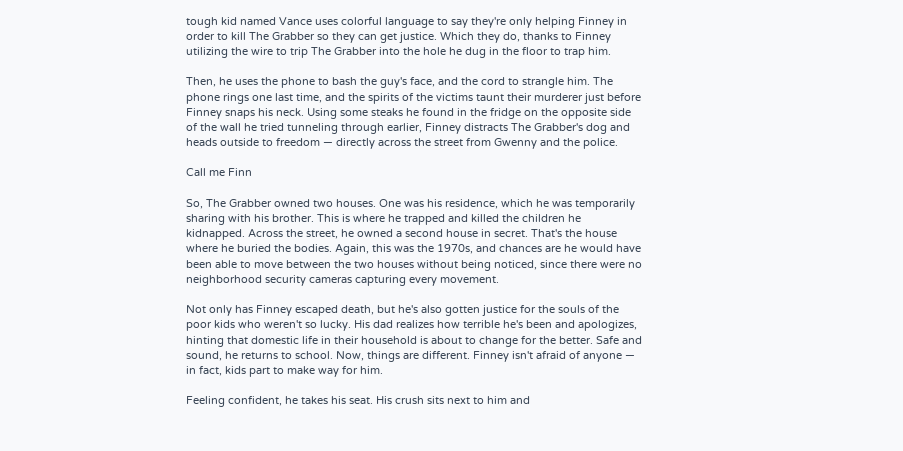tough kid named Vance uses colorful language to say they're only helping Finney in order to kill The Grabber so they can get justice. Which they do, thanks to Finney utilizing the wire to trip The Grabber into the hole he dug in the floor to trap him.

Then, he uses the phone to bash the guy's face, and the cord to strangle him. The phone rings one last time, and the spirits of the victims taunt their murderer just before Finney snaps his neck. Using some steaks he found in the fridge on the opposite side of the wall he tried tunneling through earlier, Finney distracts The Grabber's dog and heads outside to freedom — directly across the street from Gwenny and the police.

Call me Finn

So, The Grabber owned two houses. One was his residence, which he was temporarily sharing with his brother. This is where he trapped and killed the children he kidnapped. Across the street, he owned a second house in secret. That's the house where he buried the bodies. Again, this was the 1970s, and chances are he would have been able to move between the two houses without being noticed, since there were no neighborhood security cameras capturing every movement.

Not only has Finney escaped death, but he's also gotten justice for the souls of the poor kids who weren't so lucky. His dad realizes how terrible he's been and apologizes, hinting that domestic life in their household is about to change for the better. Safe and sound, he returns to school. Now, things are different. Finney isn't afraid of anyone — in fact, kids part to make way for him.

Feeling confident, he takes his seat. His crush sits next to him and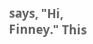says, "Hi, Finney." This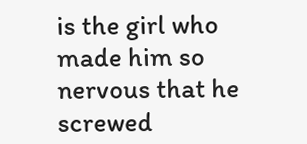is the girl who made him so nervous that he screwed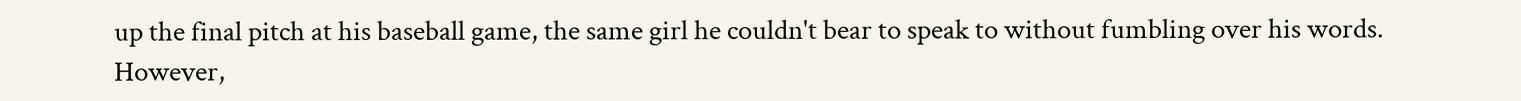up the final pitch at his baseball game, the same girl he couldn't bear to speak to without fumbling over his words. However,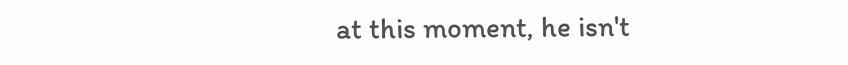at this moment, he isn't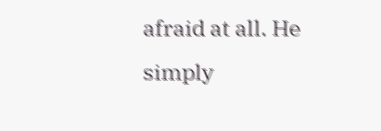afraid at all. He simply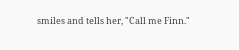smiles and tells her, "Call me Finn."